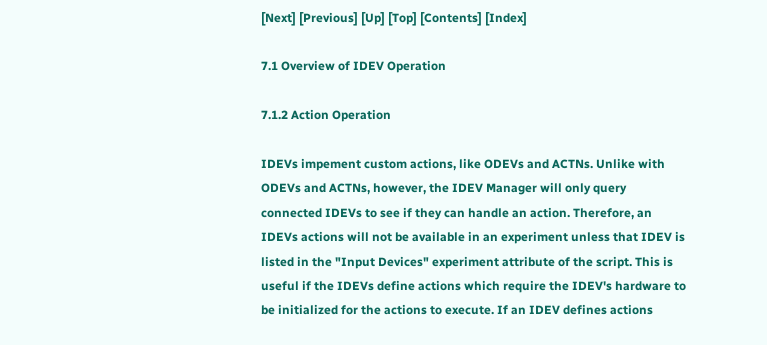[Next] [Previous] [Up] [Top] [Contents] [Index]

7.1 Overview of IDEV Operation

7.1.2 Action Operation

IDEVs impement custom actions, like ODEVs and ACTNs. Unlike with ODEVs and ACTNs, however, the IDEV Manager will only query connected IDEVs to see if they can handle an action. Therefore, an IDEVs actions will not be available in an experiment unless that IDEV is listed in the "Input Devices" experiment attribute of the script. This is useful if the IDEVs define actions which require the IDEV's hardware to be initialized for the actions to execute. If an IDEV defines actions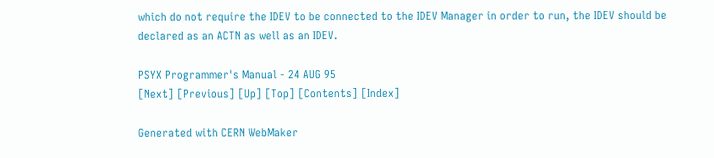which do not require the IDEV to be connected to the IDEV Manager in order to run, the IDEV should be declared as an ACTN as well as an IDEV.

PSYX Programmer's Manual - 24 AUG 95
[Next] [Previous] [Up] [Top] [Contents] [Index]

Generated with CERN WebMaker